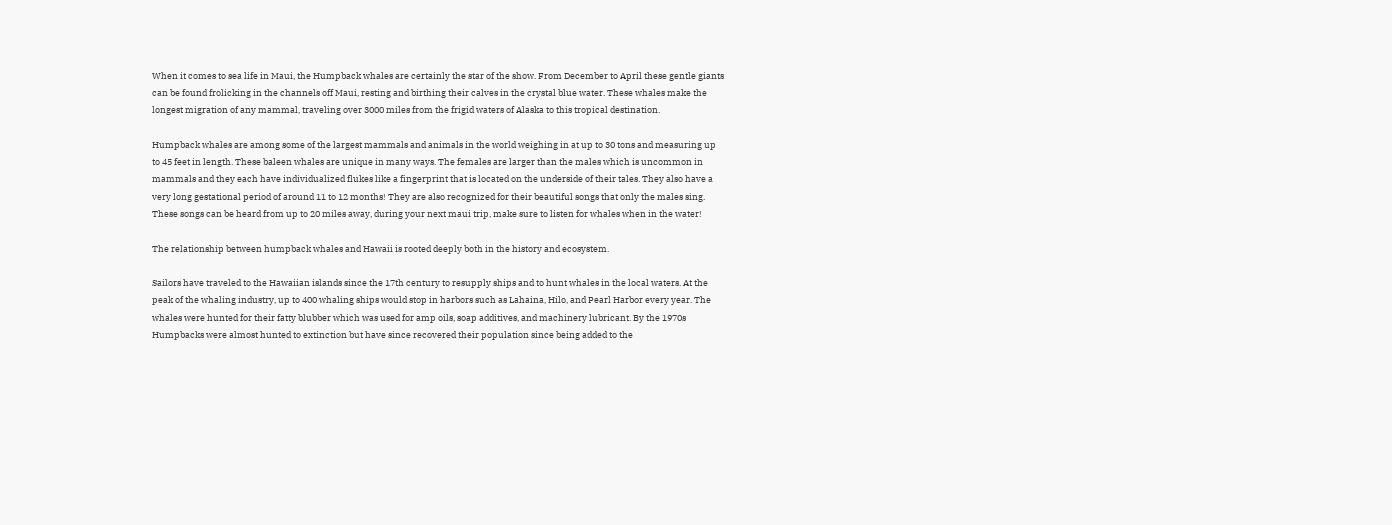When it comes to sea life in Maui, the Humpback whales are certainly the star of the show. From December to April these gentle giants can be found frolicking in the channels off Maui, resting and birthing their calves in the crystal blue water. These whales make the longest migration of any mammal, traveling over 3000 miles from the frigid waters of Alaska to this tropical destination.

Humpback whales are among some of the largest mammals and animals in the world weighing in at up to 30 tons and measuring up to 45 feet in length. These baleen whales are unique in many ways. The females are larger than the males which is uncommon in mammals and they each have individualized flukes like a fingerprint that is located on the underside of their tales. They also have a very long gestational period of around 11 to 12 months! They are also recognized for their beautiful songs that only the males sing. These songs can be heard from up to 20 miles away, during your next maui trip, make sure to listen for whales when in the water!

The relationship between humpback whales and Hawaii is rooted deeply both in the history and ecosystem.

Sailors have traveled to the Hawaiian islands since the 17th century to resupply ships and to hunt whales in the local waters. At the peak of the whaling industry, up to 400 whaling ships would stop in harbors such as Lahaina, Hilo, and Pearl Harbor every year. The whales were hunted for their fatty blubber which was used for amp oils, soap additives, and machinery lubricant. By the 1970s Humpbacks were almost hunted to extinction but have since recovered their population since being added to the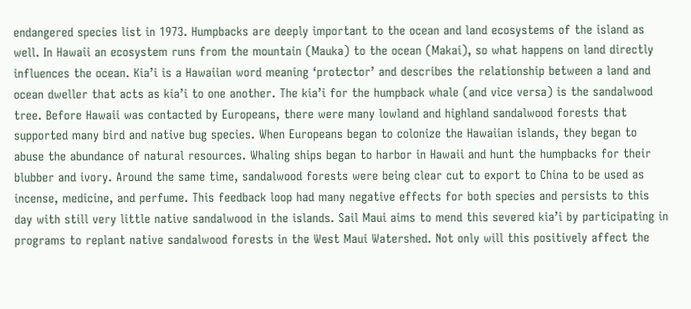endangered species list in 1973. Humpbacks are deeply important to the ocean and land ecosystems of the island as well. In Hawaii an ecosystem runs from the mountain (Mauka) to the ocean (Makai), so what happens on land directly influences the ocean. Kia’i is a Hawaiian word meaning ‘protector’ and describes the relationship between a land and ocean dweller that acts as kia’i to one another. The kia’i for the humpback whale (and vice versa) is the sandalwood tree. Before Hawaii was contacted by Europeans, there were many lowland and highland sandalwood forests that supported many bird and native bug species. When Europeans began to colonize the Hawaiian islands, they began to abuse the abundance of natural resources. Whaling ships began to harbor in Hawaii and hunt the humpbacks for their blubber and ivory. Around the same time, sandalwood forests were being clear cut to export to China to be used as incense, medicine, and perfume. This feedback loop had many negative effects for both species and persists to this day with still very little native sandalwood in the islands. Sail Maui aims to mend this severed kia’i by participating in programs to replant native sandalwood forests in the West Maui Watershed. Not only will this positively affect the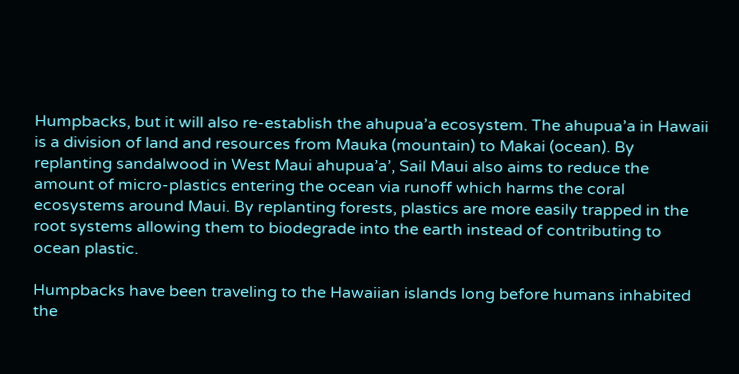Humpbacks, but it will also re-establish the ahupua’a ecosystem. The ahupua’a in Hawaii is a division of land and resources from Mauka (mountain) to Makai (ocean). By replanting sandalwood in West Maui ahupua’a’, Sail Maui also aims to reduce the amount of micro-plastics entering the ocean via runoff which harms the coral ecosystems around Maui. By replanting forests, plastics are more easily trapped in the root systems allowing them to biodegrade into the earth instead of contributing to ocean plastic.

Humpbacks have been traveling to the Hawaiian islands long before humans inhabited the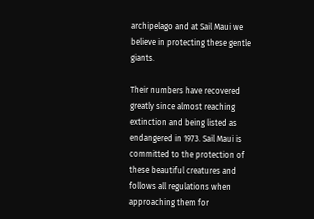archipelago and at Sail Maui we believe in protecting these gentle giants.

Their numbers have recovered greatly since almost reaching extinction and being listed as endangered in 1973. Sail Maui is committed to the protection of these beautiful creatures and follows all regulations when approaching them for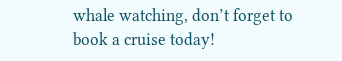whale watching, don’t forget to book a cruise today!